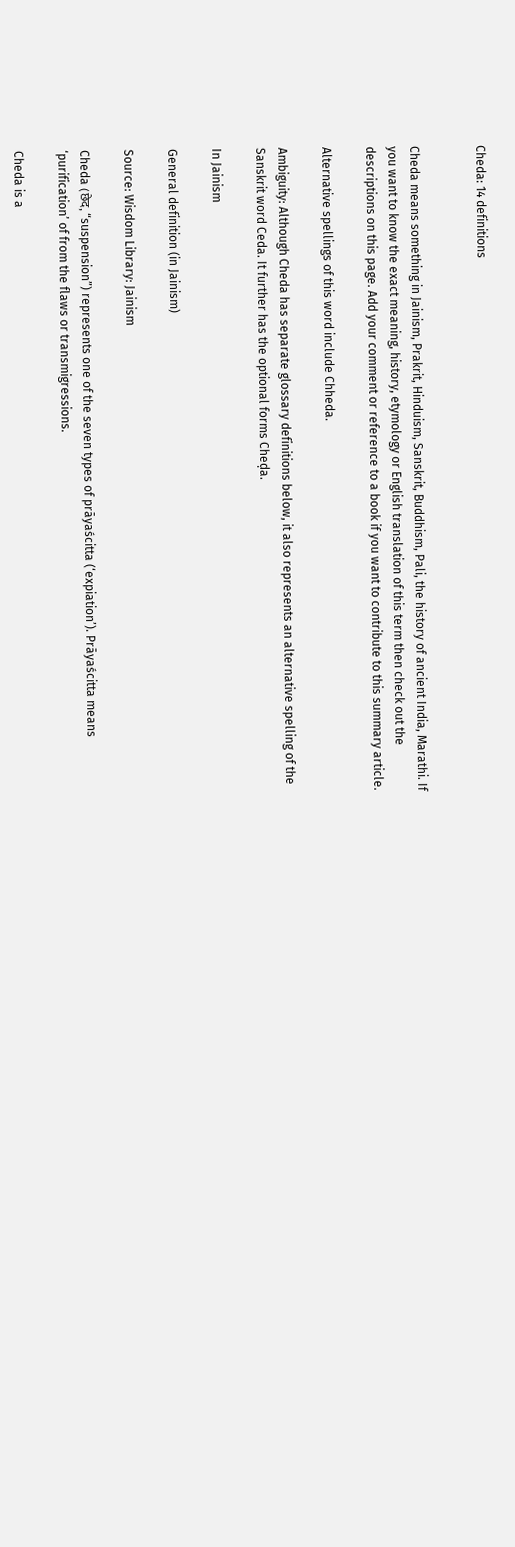Cheda: 14 definitions


Cheda means something in Jainism, Prakrit, Hinduism, Sanskrit, Buddhism, Pali, the history of ancient India, Marathi. If you want to know the exact meaning, history, etymology or English translation of this term then check out the descriptions on this page. Add your comment or reference to a book if you want to contribute to this summary article.

Alternative spellings of this word include Chheda.

Ambiguity: Although Cheda has separate glossary definitions below, it also represents an alternative spelling of the Sanskrit word Ceda. It further has the optional forms Cheḍa.

In Jainism

General definition (in Jainism)

Source: Wisdom Library: Jainism

Cheda (छेद, “suspension”) represents one of the seven types of prāyaścitta (‘expiation’). Prāyaścitta means ‘purification’ of from the flaws or transmigressions.

Cheda is a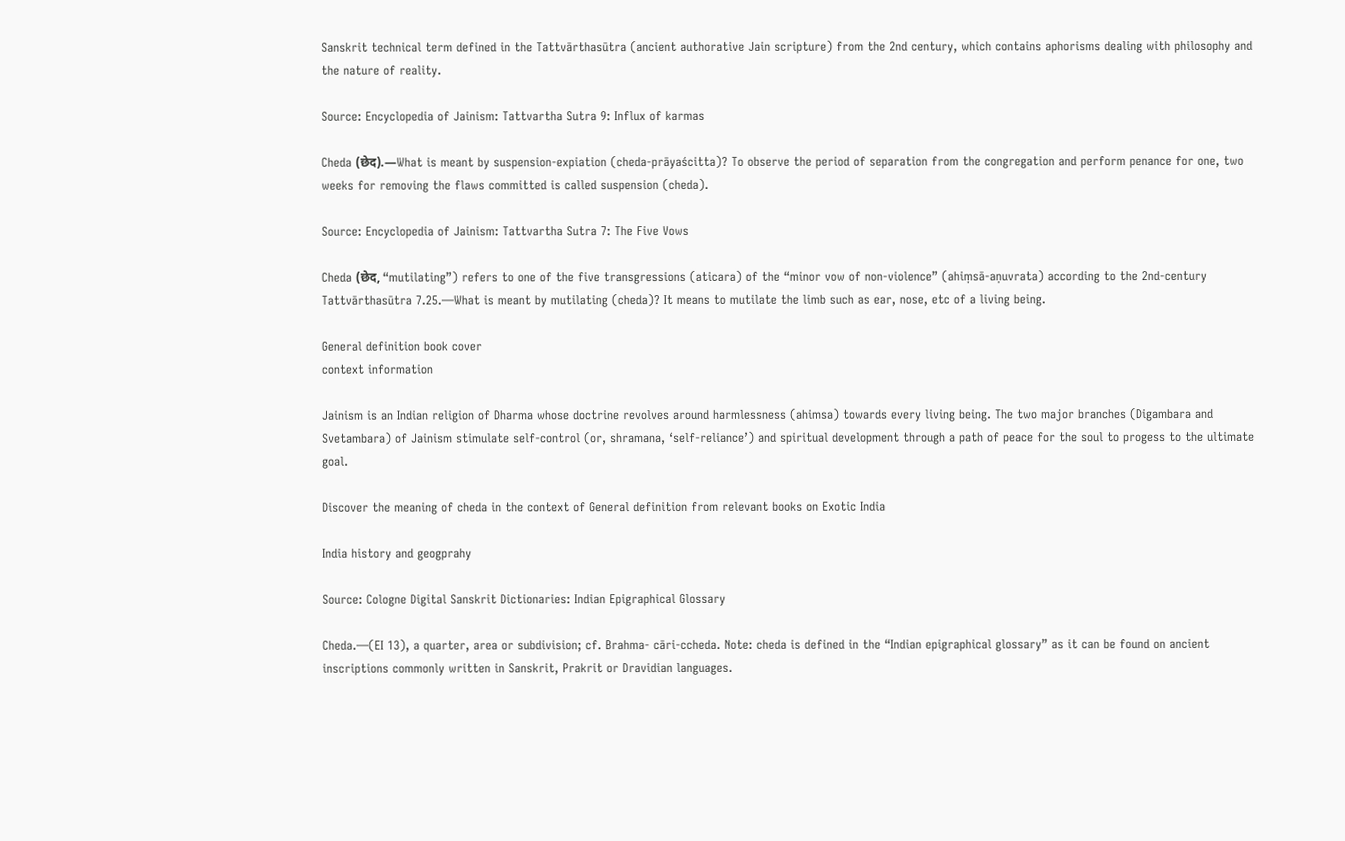Sanskrit technical term defined in the Tattvārthasūtra (ancient authorative Jain scripture) from the 2nd century, which contains aphorisms dealing with philosophy and the nature of reality.

Source: Encyclopedia of Jainism: Tattvartha Sutra 9: Influx of karmas

Cheda (छेद).—What is meant by suspension-expiation (cheda-prāyaścitta)? To observe the period of separation from the congregation and perform penance for one, two weeks for removing the flaws committed is called suspension (cheda).

Source: Encyclopedia of Jainism: Tattvartha Sutra 7: The Five Vows

Cheda (छेद, “mutilating”) refers to one of the five transgressions (aticara) of the “minor vow of non-violence” (ahiṃsā-aṇuvrata) according to the 2nd-century Tattvārthasūtra 7.25.—What is meant by mutilating (cheda)? It means to mutilate the limb such as ear, nose, etc of a living being.

General definition book cover
context information

Jainism is an Indian religion of Dharma whose doctrine revolves around harmlessness (ahimsa) towards every living being. The two major branches (Digambara and Svetambara) of Jainism stimulate self-control (or, shramana, ‘self-reliance’) and spiritual development through a path of peace for the soul to progess to the ultimate goal.

Discover the meaning of cheda in the context of General definition from relevant books on Exotic India

India history and geogprahy

Source: Cologne Digital Sanskrit Dictionaries: Indian Epigraphical Glossary

Cheda.—(EI 13), a quarter, area or subdivision; cf. Brahma- cāri-ccheda. Note: cheda is defined in the “Indian epigraphical glossary” as it can be found on ancient inscriptions commonly written in Sanskrit, Prakrit or Dravidian languages.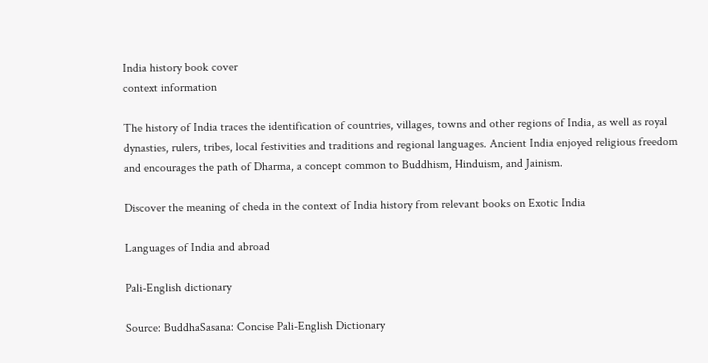India history book cover
context information

The history of India traces the identification of countries, villages, towns and other regions of India, as well as royal dynasties, rulers, tribes, local festivities and traditions and regional languages. Ancient India enjoyed religious freedom and encourages the path of Dharma, a concept common to Buddhism, Hinduism, and Jainism.

Discover the meaning of cheda in the context of India history from relevant books on Exotic India

Languages of India and abroad

Pali-English dictionary

Source: BuddhaSasana: Concise Pali-English Dictionary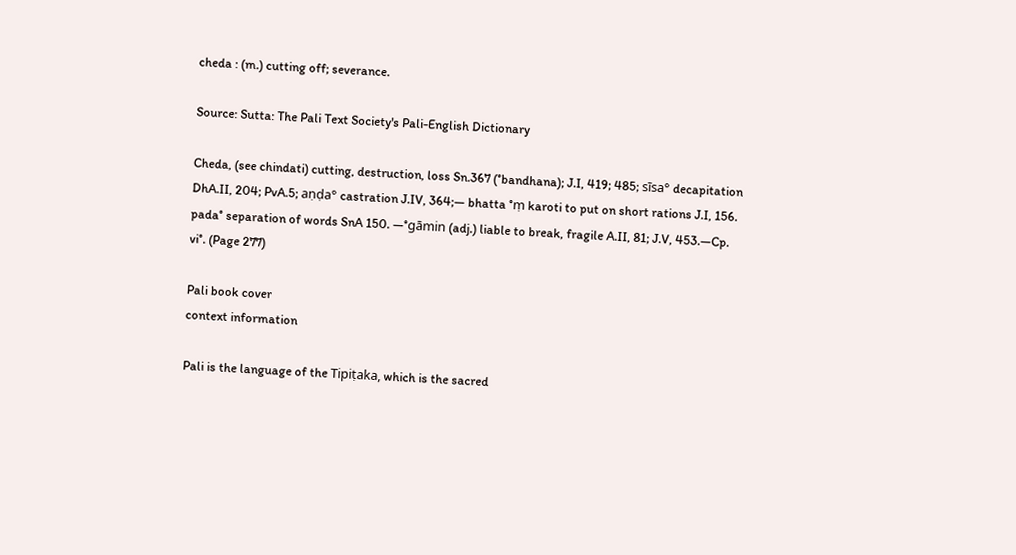cheda : (m.) cutting off; severance.

Source: Sutta: The Pali Text Society's Pali-English Dictionary

Cheda, (see chindati) cutting, destruction, loss Sn.367 (°bandhana); J.I, 419; 485; sīsa° decapitation DhA.II, 204; PvA.5; aṇḍa° castration J.IV, 364;— bhatta °ṃ karoti to put on short rations J.I, 156. pada° separation of words SnA 150. —°gāmin (adj.) liable to break, fragile A.II, 81; J.V, 453.—Cp. vi°. (Page 277)

Pali book cover
context information

Pali is the language of the Tipiṭaka, which is the sacred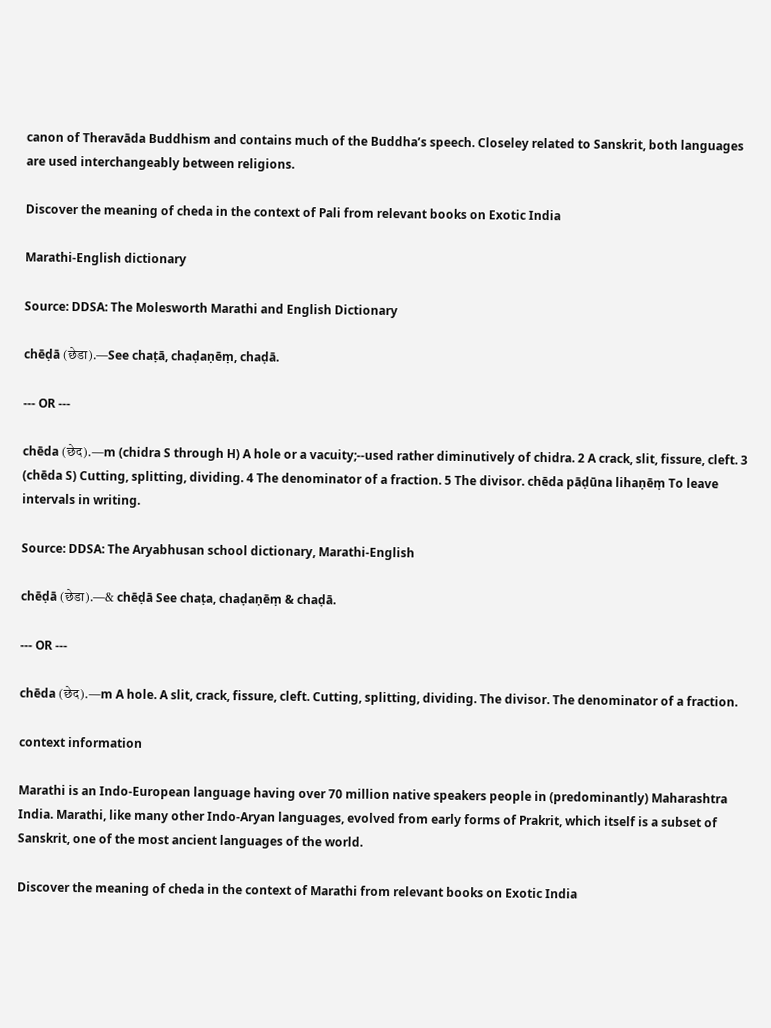canon of Theravāda Buddhism and contains much of the Buddha’s speech. Closeley related to Sanskrit, both languages are used interchangeably between religions.

Discover the meaning of cheda in the context of Pali from relevant books on Exotic India

Marathi-English dictionary

Source: DDSA: The Molesworth Marathi and English Dictionary

chēḍā (छेडा).—See chaṭā, chaḍaṇēṃ, chaḍā.

--- OR ---

chēda (छेद).—m (chidra S through H) A hole or a vacuity;--used rather diminutively of chidra. 2 A crack, slit, fissure, cleft. 3 (chēda S) Cutting, splitting, dividing. 4 The denominator of a fraction. 5 The divisor. chēda pāḍūna lihaṇēṃ To leave intervals in writing.

Source: DDSA: The Aryabhusan school dictionary, Marathi-English

chēḍā (छेडा).—& chēḍā See chaṭa, chaḍaṇēṃ & chaḍā.

--- OR ---

chēda (छेद).—m A hole. A slit, crack, fissure, cleft. Cutting, splitting, dividing. The divisor. The denominator of a fraction.

context information

Marathi is an Indo-European language having over 70 million native speakers people in (predominantly) Maharashtra India. Marathi, like many other Indo-Aryan languages, evolved from early forms of Prakrit, which itself is a subset of Sanskrit, one of the most ancient languages of the world.

Discover the meaning of cheda in the context of Marathi from relevant books on Exotic India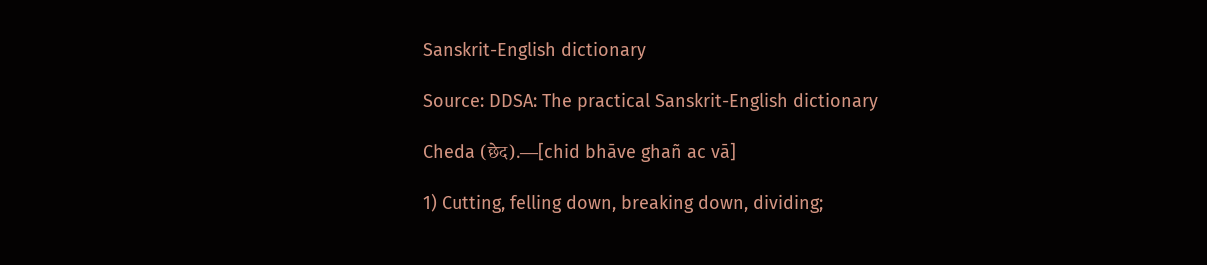Sanskrit-English dictionary

Source: DDSA: The practical Sanskrit-English dictionary

Cheda (छेद).—[chid bhāve ghañ ac vā]

1) Cutting, felling down, breaking down, dividing;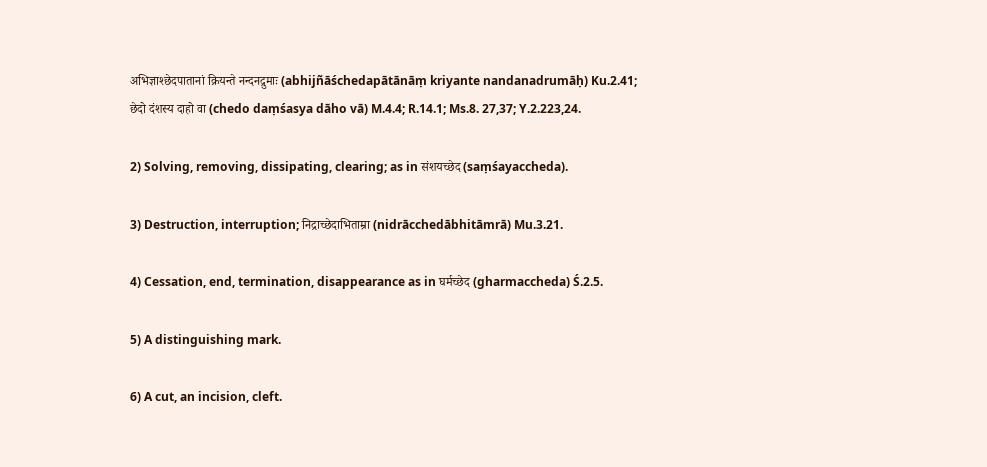अभिज्ञाश्छेदपातानां क्रियन्ते नन्दनद्रुमाः (abhijñāśchedapātānāṃ kriyante nandanadrumāḥ) Ku.2.41; छेदो दंशस्य दाहो वा (chedo daṃśasya dāho vā) M.4.4; R.14.1; Ms.8. 27,37; Y.2.223,24.

2) Solving, removing, dissipating, clearing; as in संशयच्छेद (saṃśayaccheda).

3) Destruction, interruption; निद्राच्छेदाभिताम्रा (nidrācchedābhitāmrā) Mu.3.21.

4) Cessation, end, termination, disappearance as in घर्मच्छेद (gharmaccheda) Ś.2.5.

5) A distinguishing mark.

6) A cut, an incision, cleft.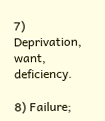7) Deprivation, want, deficiency.

8) Failure;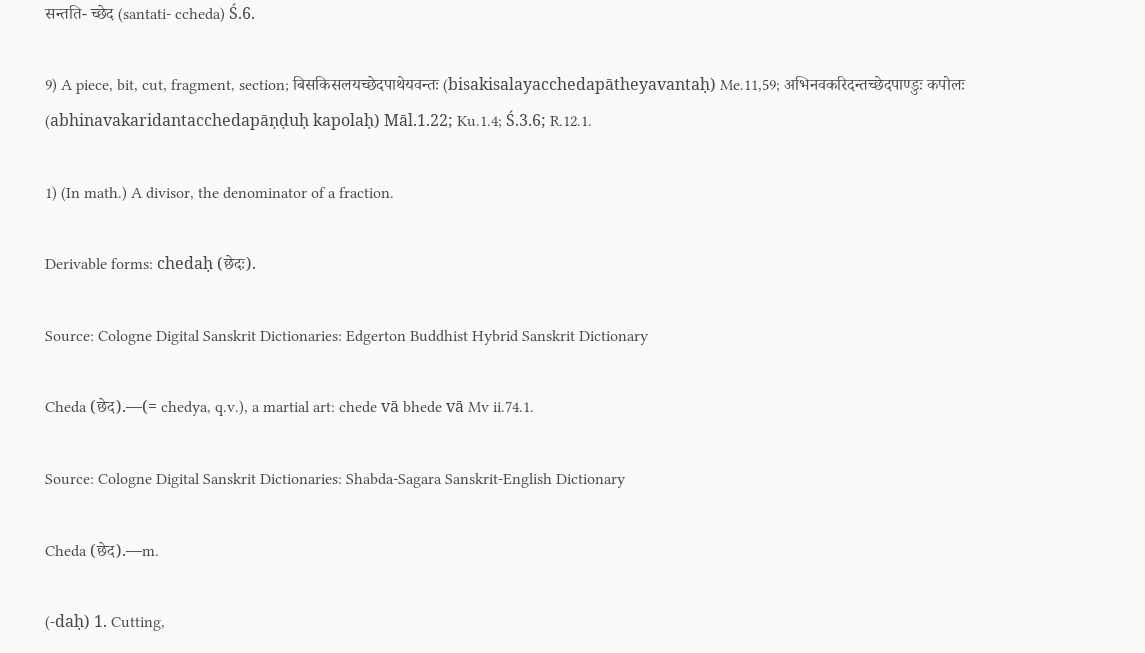सन्तति- च्छेद (santati- ccheda) Ś.6.

9) A piece, bit, cut, fragment, section; बिसकिसलयच्छेदपाथेयवन्तः (bisakisalayacchedapātheyavantaḥ) Me.11,59; अभिनवकरिदन्तच्छेदपाण्डुः कपोलः (abhinavakaridantacchedapāṇḍuḥ kapolaḥ) Māl.1.22; Ku.1.4; Ś.3.6; R.12.1.

1) (In math.) A divisor, the denominator of a fraction.

Derivable forms: chedaḥ (छेदः).

Source: Cologne Digital Sanskrit Dictionaries: Edgerton Buddhist Hybrid Sanskrit Dictionary

Cheda (छेद).—(= chedya, q.v.), a martial art: chede vā bhede vā Mv ii.74.1.

Source: Cologne Digital Sanskrit Dictionaries: Shabda-Sagara Sanskrit-English Dictionary

Cheda (छेद).—m.

(-daḥ) 1. Cutting,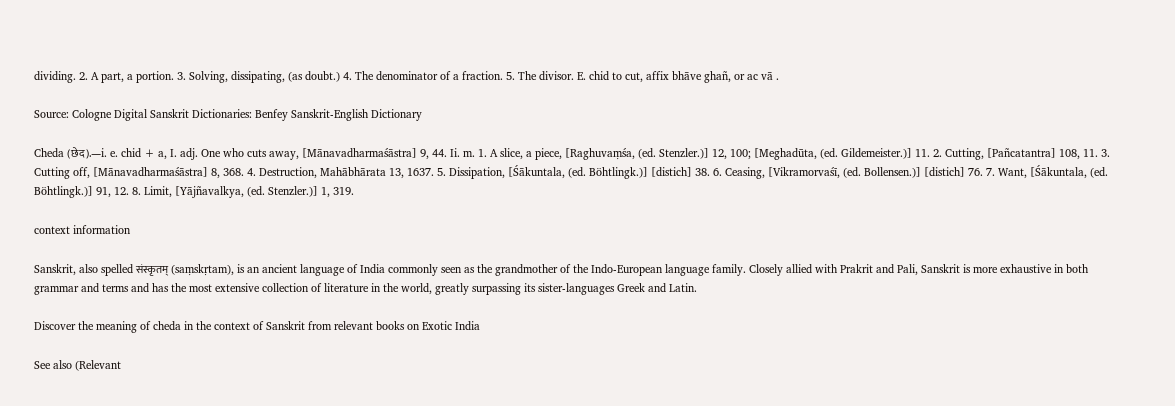dividing. 2. A part, a portion. 3. Solving, dissipating, (as doubt.) 4. The denominator of a fraction. 5. The divisor. E. chid to cut, affix bhāve ghañ, or ac vā .

Source: Cologne Digital Sanskrit Dictionaries: Benfey Sanskrit-English Dictionary

Cheda (छेद).—i. e. chid + a, I. adj. One who cuts away, [Mānavadharmaśāstra] 9, 44. Ii. m. 1. A slice, a piece, [Raghuvaṃśa, (ed. Stenzler.)] 12, 100; [Meghadūta, (ed. Gildemeister.)] 11. 2. Cutting, [Pañcatantra] 108, 11. 3. Cutting off, [Mānavadharmaśāstra] 8, 368. 4. Destruction, Mahābhārata 13, 1637. 5. Dissipation, [Śākuntala, (ed. Böhtlingk.)] [distich] 38. 6. Ceasing, [Vikramorvaśī, (ed. Bollensen.)] [distich] 76. 7. Want, [Śākuntala, (ed. Böhtlingk.)] 91, 12. 8. Limit, [Yājñavalkya, (ed. Stenzler.)] 1, 319.

context information

Sanskrit, also spelled संस्कृतम् (saṃskṛtam), is an ancient language of India commonly seen as the grandmother of the Indo-European language family. Closely allied with Prakrit and Pali, Sanskrit is more exhaustive in both grammar and terms and has the most extensive collection of literature in the world, greatly surpassing its sister-languages Greek and Latin.

Discover the meaning of cheda in the context of Sanskrit from relevant books on Exotic India

See also (Relevant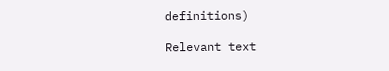definitions)

Relevant text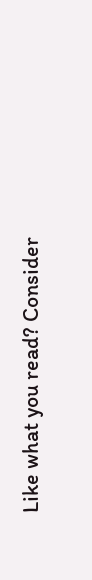Like what you read? Consider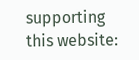supporting this website: